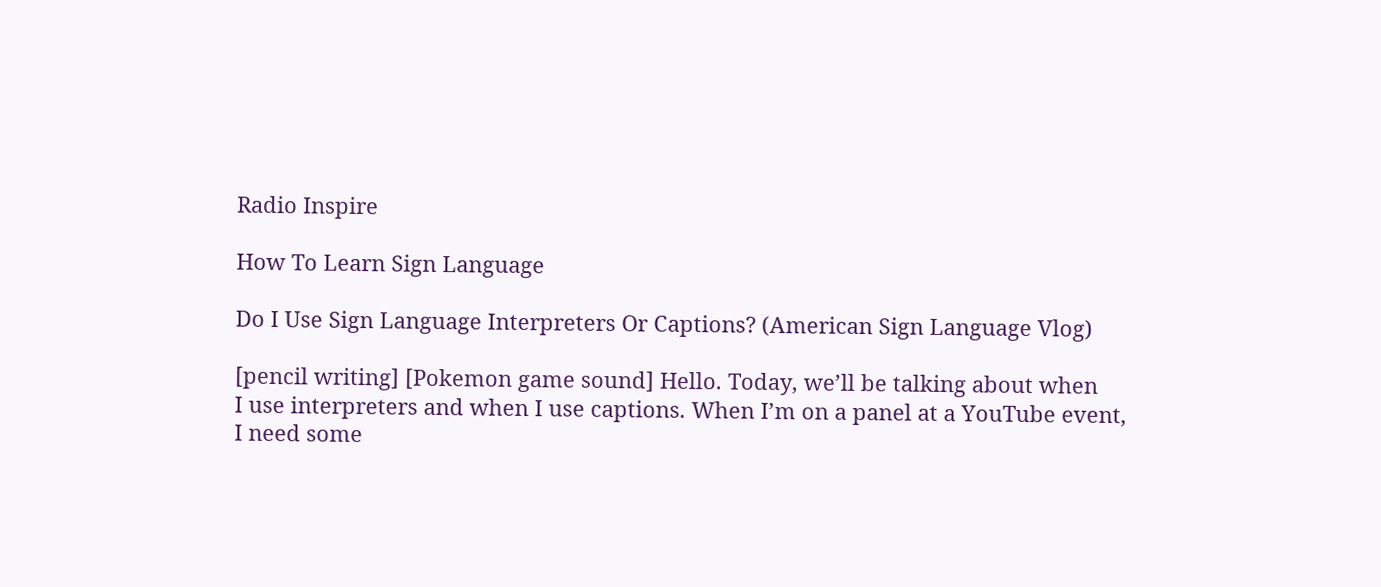Radio Inspire

How To Learn Sign Language

Do I Use Sign Language Interpreters Or Captions? (American Sign Language Vlog)

[pencil writing] [Pokemon game sound] Hello. Today, we’ll be talking about when
I use interpreters and when I use captions. When I’m on a panel at a YouTube event,
I need some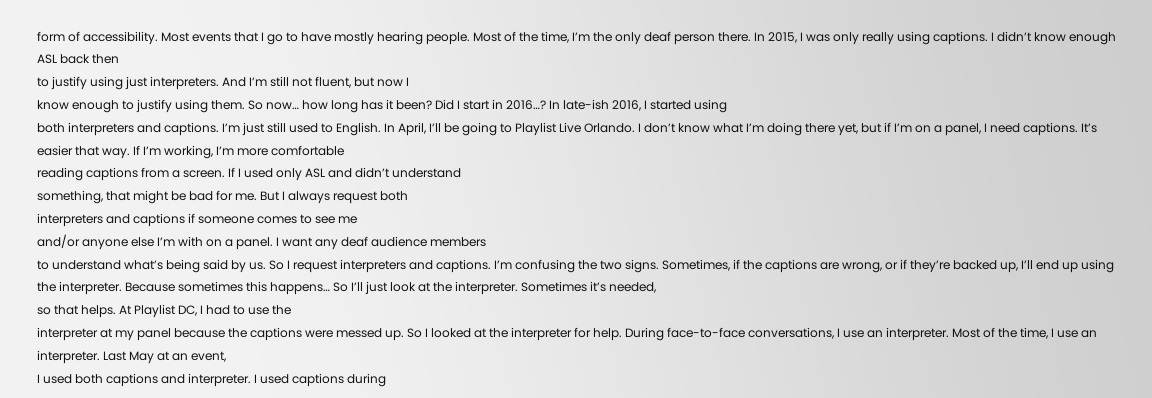form of accessibility. Most events that I go to have mostly hearing people. Most of the time, I’m the only deaf person there. In 2015, I was only really using captions. I didn’t know enough ASL back then
to justify using just interpreters. And I’m still not fluent, but now I
know enough to justify using them. So now… how long has it been? Did I start in 2016…? In late-ish 2016, I started using
both interpreters and captions. I’m just still used to English. In April, I’ll be going to Playlist Live Orlando. I don’t know what I’m doing there yet, but if I’m on a panel, I need captions. It’s easier that way. If I’m working, I’m more comfortable
reading captions from a screen. If I used only ASL and didn’t understand
something, that might be bad for me. But I always request both
interpreters and captions if someone comes to see me
and/or anyone else I’m with on a panel. I want any deaf audience members
to understand what’s being said by us. So I request interpreters and captions. I’m confusing the two signs. Sometimes, if the captions are wrong, or if they’re backed up, I’ll end up using the interpreter. Because sometimes this happens… So I’ll just look at the interpreter. Sometimes it’s needed,
so that helps. At Playlist DC, I had to use the
interpreter at my panel because the captions were messed up. So I looked at the interpreter for help. During face-to-face conversations, I use an interpreter. Most of the time, I use an interpreter. Last May at an event,
I used both captions and interpreter. I used captions during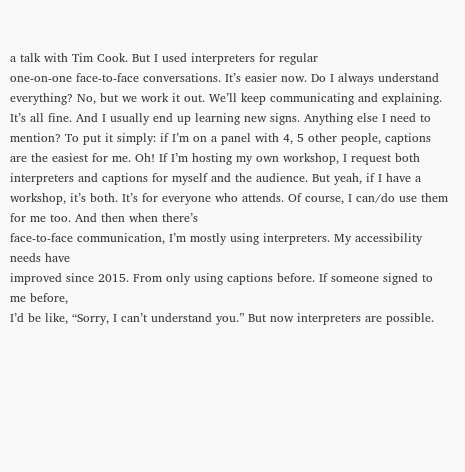a talk with Tim Cook. But I used interpreters for regular
one-on-one face-to-face conversations. It’s easier now. Do I always understand everything? No, but we work it out. We’ll keep communicating and explaining. It’s all fine. And I usually end up learning new signs. Anything else I need to mention? To put it simply: if I’m on a panel with 4, 5 other people, captions are the easiest for me. Oh! If I’m hosting my own workshop, I request both interpreters and captions for myself and the audience. But yeah, if I have a workshop, it’s both. It’s for everyone who attends. Of course, I can/do use them for me too. And then when there’s
face-to-face communication, I’m mostly using interpreters. My accessibility needs have
improved since 2015. From only using captions before. If someone signed to me before,
I’d be like, “Sorry, I can’t understand you.” But now interpreters are possible.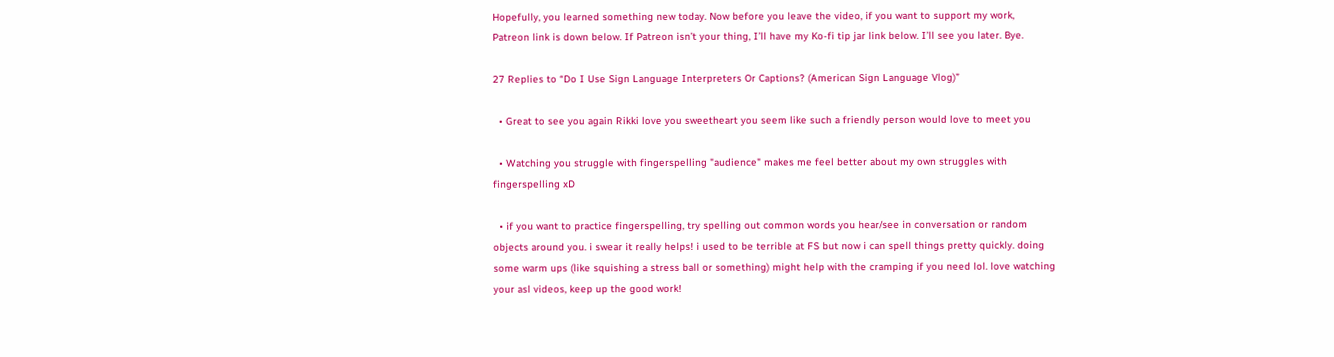Hopefully, you learned something new today. Now before you leave the video, if you want to support my work,
Patreon link is down below. If Patreon isn’t your thing, I’ll have my Ko-fi tip jar link below. I’ll see you later. Bye.

27 Replies to “Do I Use Sign Language Interpreters Or Captions? (American Sign Language Vlog)”

  • Great to see you again Rikki love you sweetheart you seem like such a friendly person would love to meet you

  • Watching you struggle with fingerspelling "audience" makes me feel better about my own struggles with fingerspelling xD

  • if you want to practice fingerspelling, try spelling out common words you hear/see in conversation or random objects around you. i swear it really helps! i used to be terrible at FS but now i can spell things pretty quickly. doing some warm ups (like squishing a stress ball or something) might help with the cramping if you need lol. love watching your asl videos, keep up the good work!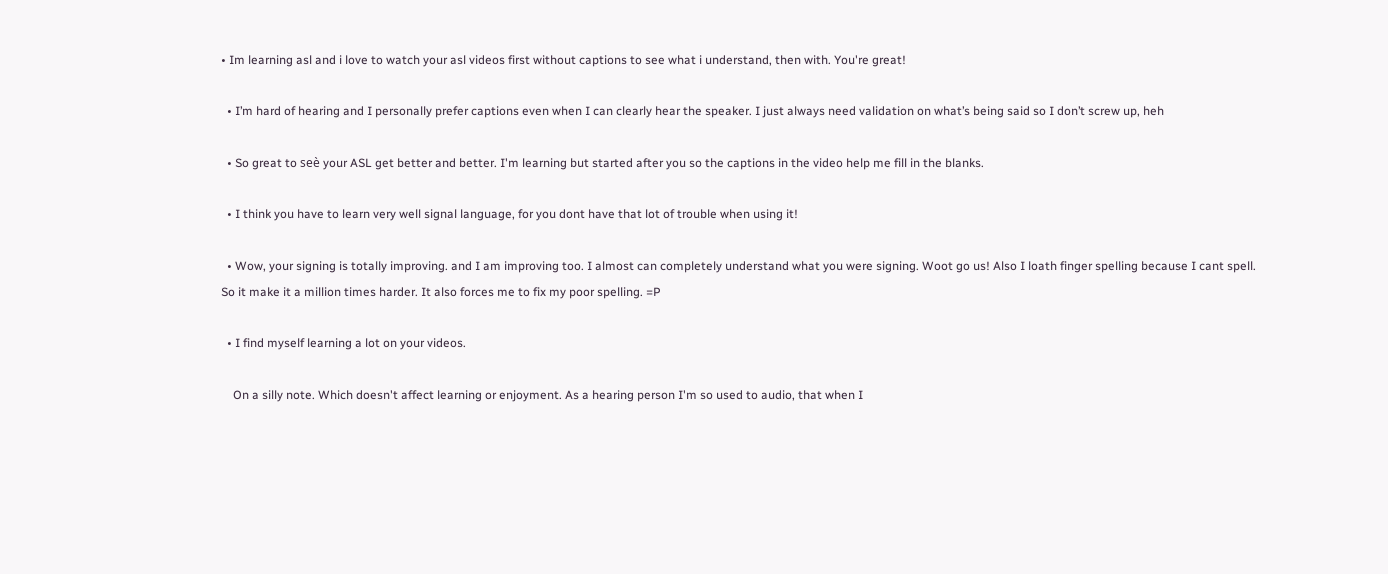• Im learning asl and i love to watch your asl videos first without captions to see what i understand, then with. You're great!

  • I’m hard of hearing and I personally prefer captions even when I can clearly hear the speaker. I just always need validation on what’s being said so I don’t screw up, heh

  • So great to seè your ASL get better and better. I'm learning but started after you so the captions in the video help me fill in the blanks.

  • I think you have to learn very well signal language, for you dont have that lot of trouble when using it!

  • Wow, your signing is totally improving. and I am improving too. I almost can completely understand what you were signing. Woot go us! Also I loath finger spelling because I cant spell. So it make it a million times harder. It also forces me to fix my poor spelling. =P

  • I find myself learning a lot on your videos.

    On a silly note. Which doesn't affect learning or enjoyment. As a hearing person I'm so used to audio, that when I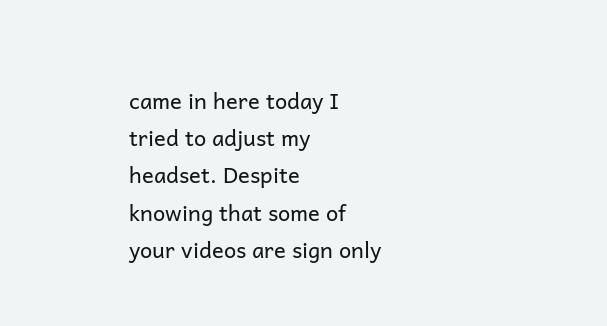came in here today I tried to adjust my headset. Despite knowing that some of your videos are sign only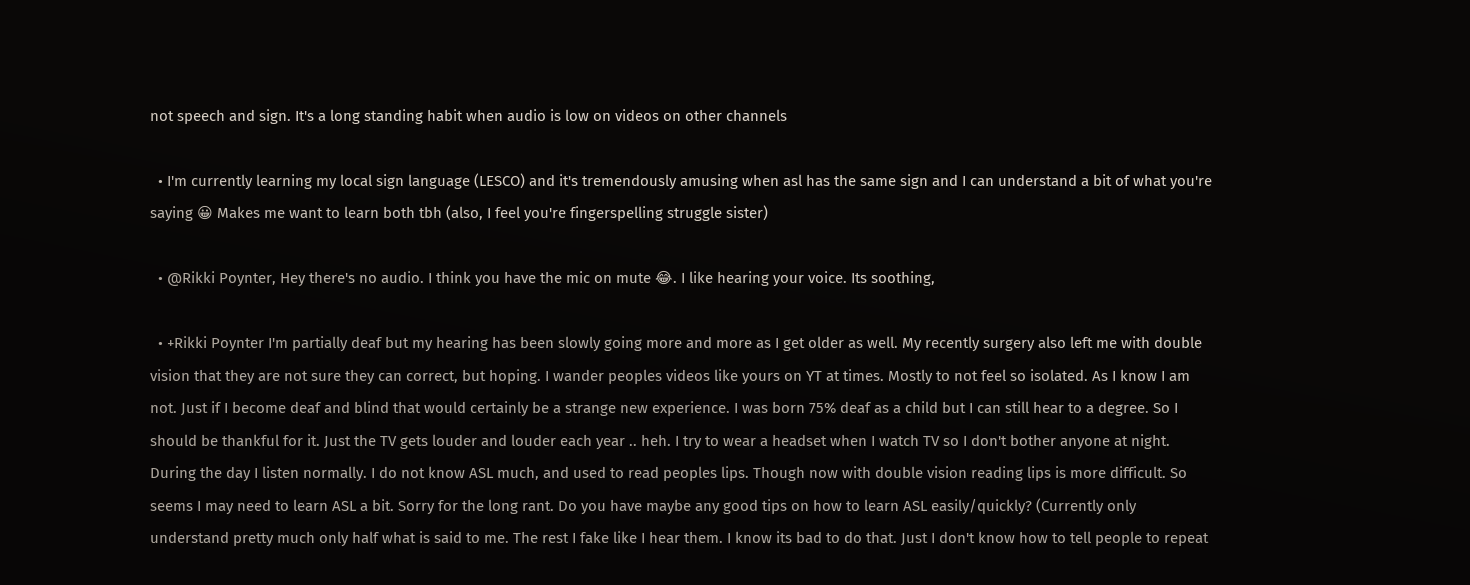not speech and sign. It's a long standing habit when audio is low on videos on other channels

  • I'm currently learning my local sign language (LESCO) and it's tremendously amusing when asl has the same sign and I can understand a bit of what you're saying 😀 Makes me want to learn both tbh (also, I feel you're fingerspelling struggle sister)

  • @Rikki Poynter, Hey there's no audio. I think you have the mic on mute 😂. I like hearing your voice. Its soothing,

  • +Rikki Poynter I'm partially deaf but my hearing has been slowly going more and more as I get older as well. My recently surgery also left me with double vision that they are not sure they can correct, but hoping. I wander peoples videos like yours on YT at times. Mostly to not feel so isolated. As I know I am not. Just if I become deaf and blind that would certainly be a strange new experience. I was born 75% deaf as a child but I can still hear to a degree. So I should be thankful for it. Just the TV gets louder and louder each year .. heh. I try to wear a headset when I watch TV so I don't bother anyone at night. During the day I listen normally. I do not know ASL much, and used to read peoples lips. Though now with double vision reading lips is more difficult. So seems I may need to learn ASL a bit. Sorry for the long rant. Do you have maybe any good tips on how to learn ASL easily/quickly? (Currently only understand pretty much only half what is said to me. The rest I fake like I hear them. I know its bad to do that. Just I don't know how to tell people to repeat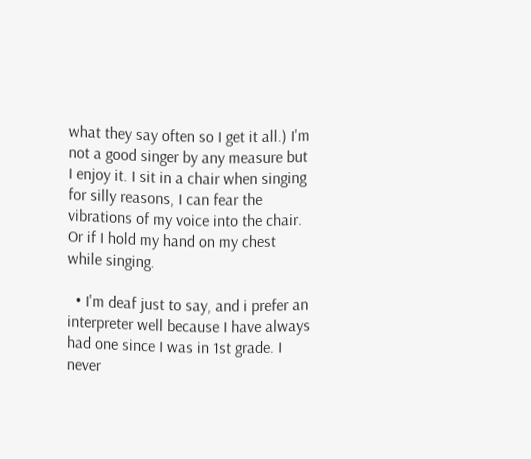what they say often so I get it all.) I'm not a good singer by any measure but I enjoy it. I sit in a chair when singing for silly reasons, I can fear the vibrations of my voice into the chair. Or if I hold my hand on my chest while singing.

  • I'm deaf just to say, and i prefer an interpreter well because I have always had one since I was in 1st grade. I never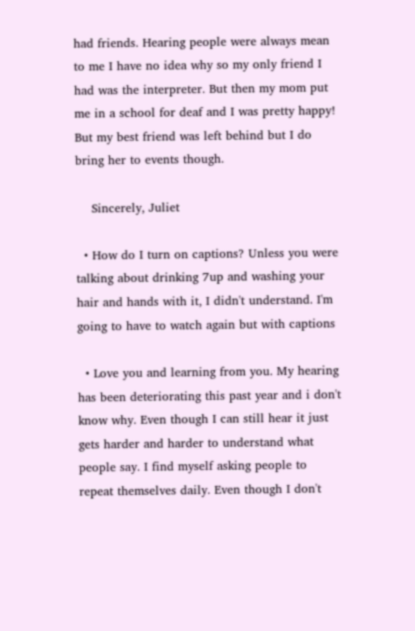had friends. Hearing people were always mean to me I have no idea why so my only friend I had was the interpreter. But then my mom put me in a school for deaf and I was pretty happy! But my best friend was left behind but I do bring her to events though.

    Sincerely, Juliet

  • How do I turn on captions? Unless you were talking about drinking 7up and washing your hair and hands with it, I didn't understand. I'm going to have to watch again but with captions

  • Love you and learning from you. My hearing has been deteriorating this past year and i don't know why. Even though I can still hear it just gets harder and harder to understand what people say. I find myself asking people to repeat themselves daily. Even though I don't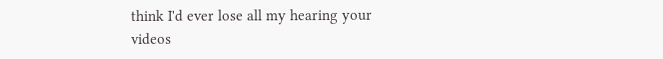think I'd ever lose all my hearing your videos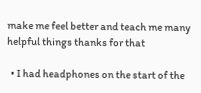make me feel better and teach me many helpful things thanks for that

  • I had headphones on the start of the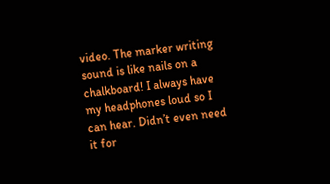video. The marker writing sound is like nails on a chalkboard! I always have my headphones loud so I can hear. Didn’t even need it for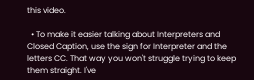this video.

  • To make it easier talking about Interpreters and Closed Caption, use the sign for Interpreter and the letters CC. That way you won't struggle trying to keep them straight. I've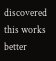discovered this works better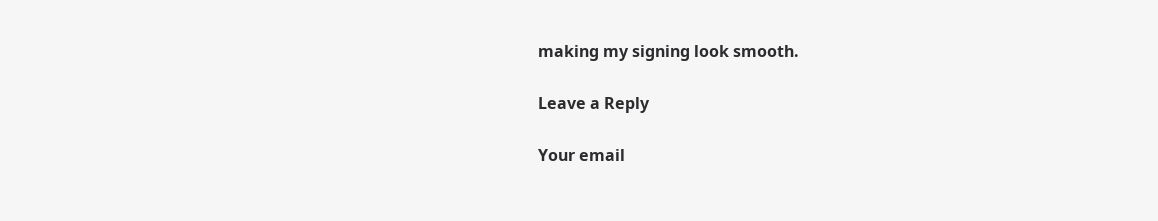making my signing look smooth.

Leave a Reply

Your email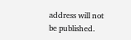address will not be published.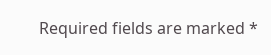Required fields are marked *